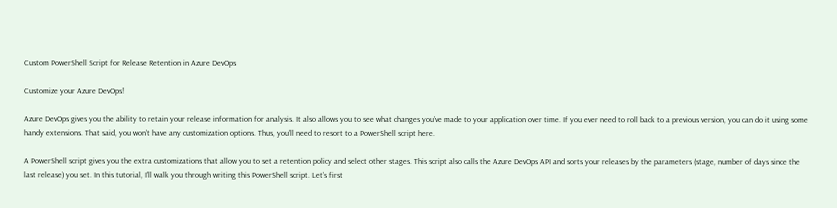Custom PowerShell Script for Release Retention in Azure DevOps

Customize your Azure DevOps!

Azure DevOps gives you the ability to retain your release information for analysis. It also allows you to see what changes you’ve made to your application over time. If you ever need to roll back to a previous version, you can do it using some handy extensions. That said, you won’t have any customization options. Thus, you’ll need to resort to a PowerShell script here.

A PowerShell script gives you the extra customizations that allow you to set a retention policy and select other stages. This script also calls the Azure DevOps API and sorts your releases by the parameters (stage, number of days since the last release) you set. In this tutorial, I’ll walk you through writing this PowerShell script. Let’s first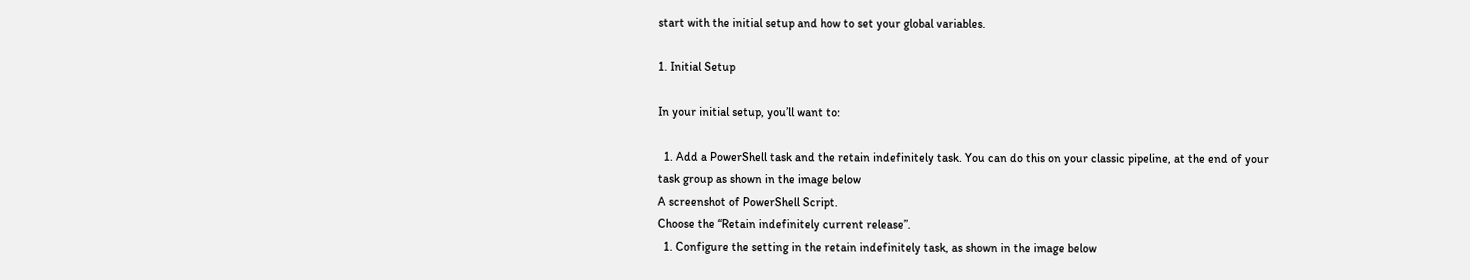start with the initial setup and how to set your global variables.

1. Initial Setup

In your initial setup, you’ll want to:

  1. Add a PowerShell task and the retain indefinitely task. You can do this on your classic pipeline, at the end of your task group as shown in the image below
A screenshot of PowerShell Script.
Choose the “Retain indefinitely current release”.
  1. Configure the setting in the retain indefinitely task, as shown in the image below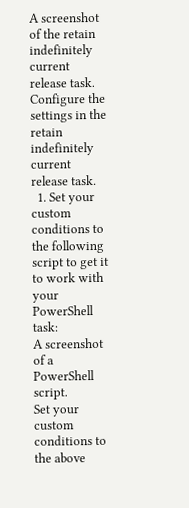A screenshot of the retain indefinitely current release task.
Configure the settings in the retain indefinitely current release task.
  1. Set your custom conditions to the following script to get it to work with your PowerShell task:
A screenshot of a PowerShell script.
Set your custom conditions to the above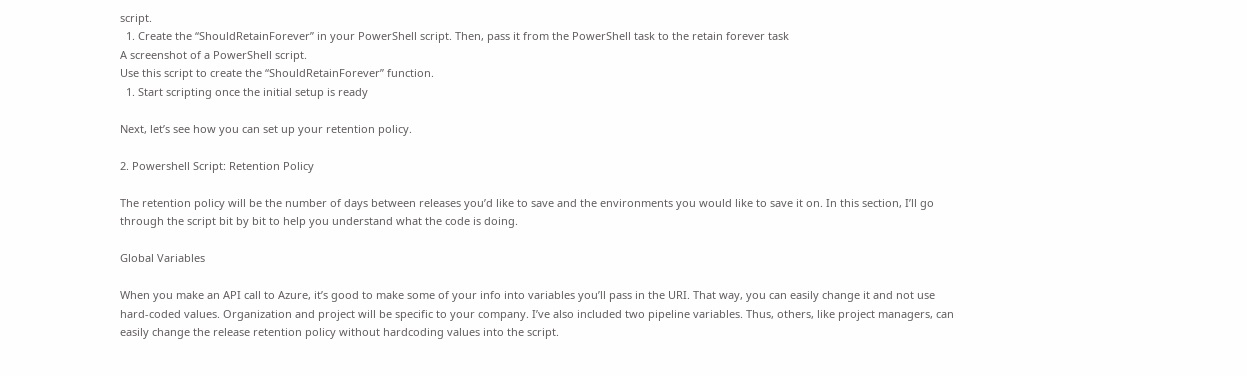script.
  1. Create the “ShouldRetainForever” in your PowerShell script. Then, pass it from the PowerShell task to the retain forever task
A screenshot of a PowerShell script.
Use this script to create the “ShouldRetainForever” function.
  1. Start scripting once the initial setup is ready

Next, let’s see how you can set up your retention policy.

2. Powershell Script: Retention Policy

The retention policy will be the number of days between releases you’d like to save and the environments you would like to save it on. In this section, I’ll go through the script bit by bit to help you understand what the code is doing.

Global Variables

When you make an API call to Azure, it’s good to make some of your info into variables you’ll pass in the URI. That way, you can easily change it and not use hard-coded values. Organization and project will be specific to your company. I’ve also included two pipeline variables. Thus, others, like project managers, can easily change the release retention policy without hardcoding values into the script.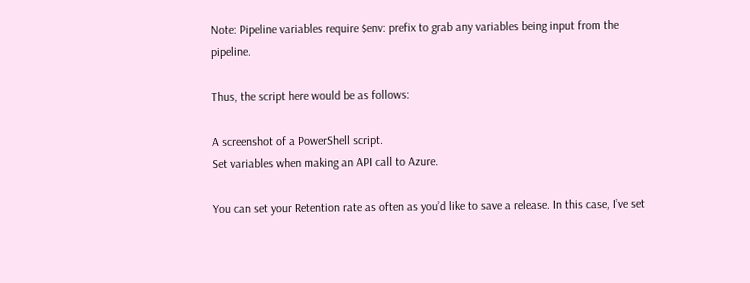Note: Pipeline variables require $env: prefix to grab any variables being input from the pipeline.

Thus, the script here would be as follows:

A screenshot of a PowerShell script.
Set variables when making an API call to Azure.

You can set your Retention rate as often as you’d like to save a release. In this case, I’ve set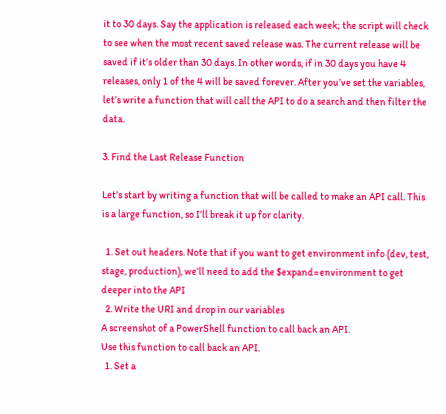it to 30 days. Say the application is released each week; the script will check to see when the most recent saved release was. The current release will be saved if it’s older than 30 days. In other words, if in 30 days you have 4 releases, only 1 of the 4 will be saved forever. After you’ve set the variables, let’s write a function that will call the API to do a search and then filter the data.

3. Find the Last Release Function

Let’s start by writing a function that will be called to make an API call. This is a large function, so I’ll break it up for clarity.

  1. Set out headers. Note that if you want to get environment info (dev, test, stage, production), we’ll need to add the $expand=environment to get deeper into the API
  2. Write the URI and drop in our variables
A screenshot of a PowerShell function to call back an API.
Use this function to call back an API.
  1. Set a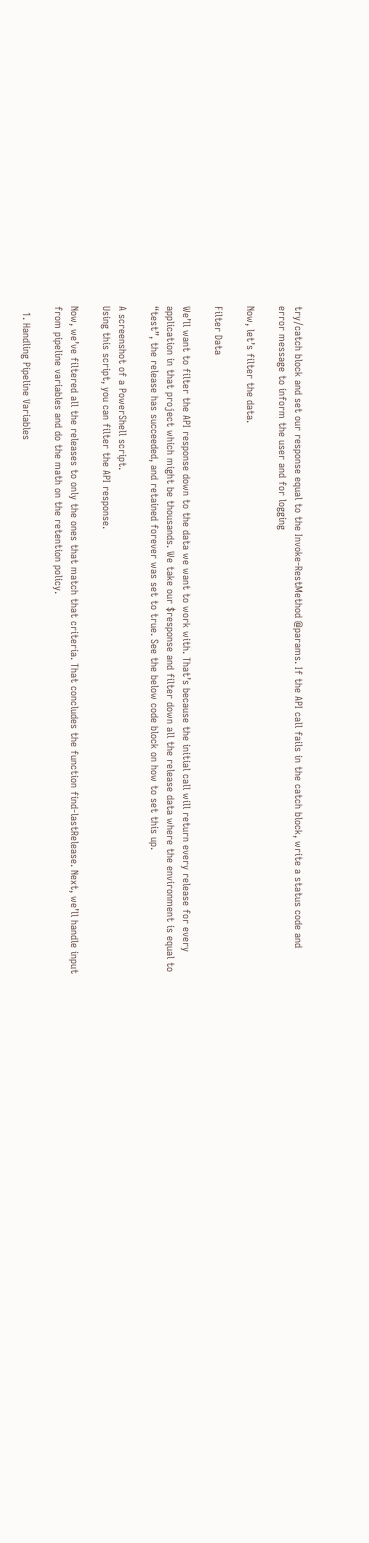try/catch block and set our response equal to the Invoke-RestMethod @params. If the API call fails in the catch block, write a status code and error message to inform the user and for logging

Now, let’s filter the data.

Filter Data

We’ll want to filter the API response down to the data we want to work with. That’s because the initial call will return every release for every application in that project which might be thousands. We take our $response and filter down all the release data where the environment is equal to “test”, the release has succeeded, and retained forever was set to true. See the below code block on how to set this up.

A screenshot of a PowerShell script.
Using this script, you can filter the API response.

Now, we’ve filtered all the releases to only the ones that match that criteria. That concludes the function find-lastRelease. Next, we’ll handle input from pipeline variables and do the math on the retention policy.

  1. Handling Pipeline Variables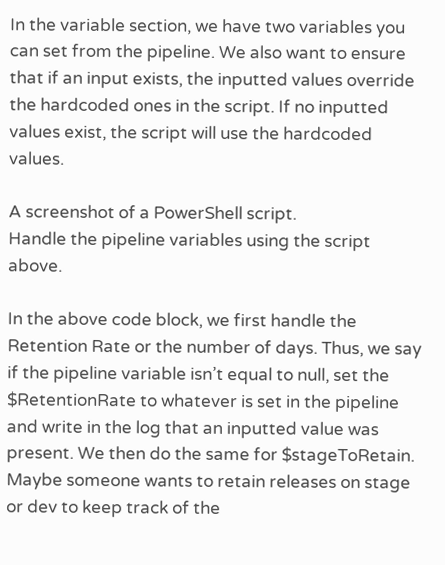In the variable section, we have two variables you can set from the pipeline. We also want to ensure that if an input exists, the inputted values override the hardcoded ones in the script. If no inputted values exist, the script will use the hardcoded values.

A screenshot of a PowerShell script.
Handle the pipeline variables using the script above.

In the above code block, we first handle the Retention Rate or the number of days. Thus, we say if the pipeline variable isn’t equal to null, set the $RetentionRate to whatever is set in the pipeline and write in the log that an inputted value was present. We then do the same for $stageToRetain. Maybe someone wants to retain releases on stage or dev to keep track of the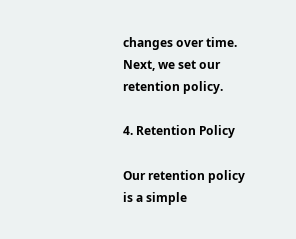changes over time. Next, we set our retention policy.

4. Retention Policy

Our retention policy is a simple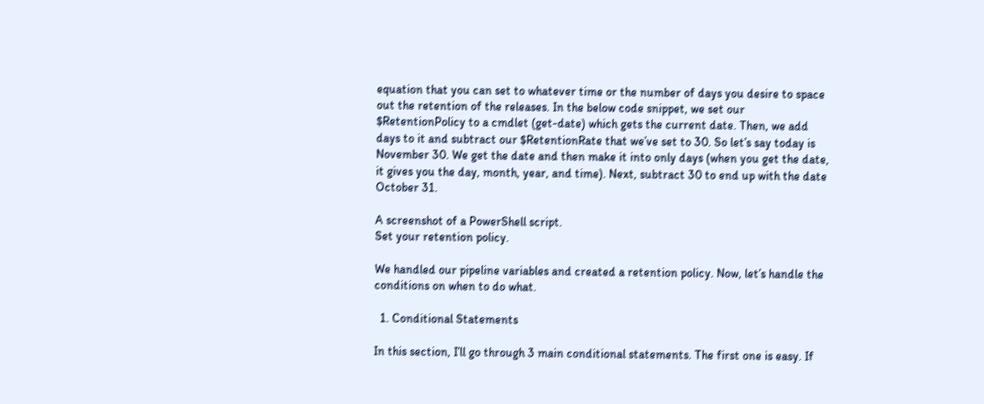equation that you can set to whatever time or the number of days you desire to space out the retention of the releases. In the below code snippet, we set our $RetentionPolicy to a cmdlet (get-date) which gets the current date. Then, we add days to it and subtract our $RetentionRate that we’ve set to 30. So let’s say today is November 30. We get the date and then make it into only days (when you get the date, it gives you the day, month, year, and time). Next, subtract 30 to end up with the date October 31.

A screenshot of a PowerShell script.
Set your retention policy.

We handled our pipeline variables and created a retention policy. Now, let’s handle the conditions on when to do what.

  1. Conditional Statements

In this section, I’ll go through 3 main conditional statements. The first one is easy. If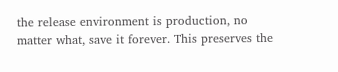the release environment is production, no matter what, save it forever. This preserves the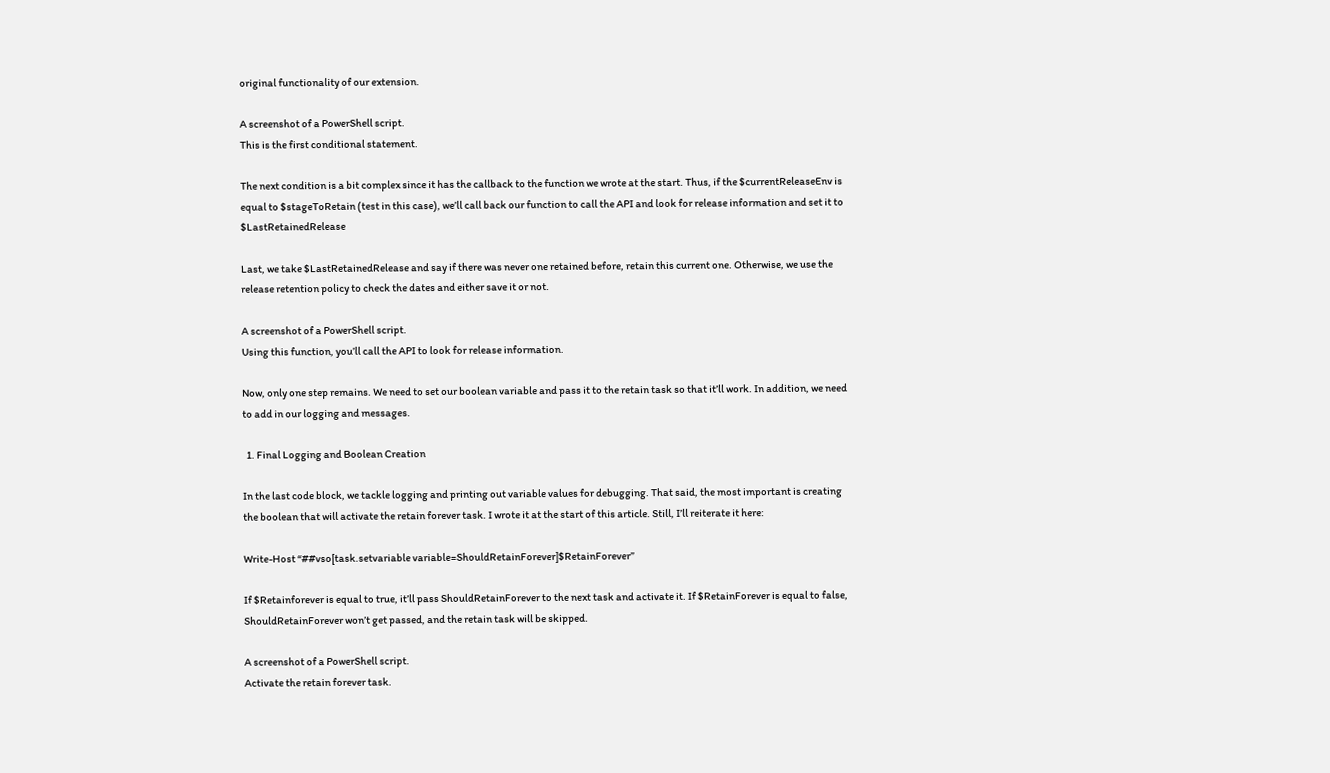original functionality of our extension.

A screenshot of a PowerShell script.
This is the first conditional statement.

The next condition is a bit complex since it has the callback to the function we wrote at the start. Thus, if the $currentReleaseEnv is equal to $stageToRetain (test in this case), we’ll call back our function to call the API and look for release information and set it to $LastRetainedRelease

Last, we take $LastRetainedRelease and say if there was never one retained before, retain this current one. Otherwise, we use the release retention policy to check the dates and either save it or not.

A screenshot of a PowerShell script.
Using this function, you’ll call the API to look for release information.

Now, only one step remains. We need to set our boolean variable and pass it to the retain task so that it’ll work. In addition, we need to add in our logging and messages.

  1. Final Logging and Boolean Creation

In the last code block, we tackle logging and printing out variable values for debugging. That said, the most important is creating the boolean that will activate the retain forever task. I wrote it at the start of this article. Still, I’ll reiterate it here:

Write-Host “##vso[task.setvariable variable=ShouldRetainForever]$RetainForever”

If $Retainforever is equal to true, it’ll pass ShouldRetainForever to the next task and activate it. If $RetainForever is equal to false, ShouldRetainForever won’t get passed, and the retain task will be skipped.

A screenshot of a PowerShell script.
Activate the retain forever task.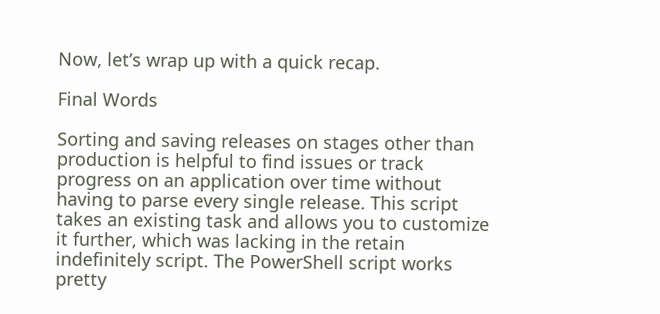Now, let’s wrap up with a quick recap.

Final Words

Sorting and saving releases on stages other than production is helpful to find issues or track progress on an application over time without having to parse every single release. This script takes an existing task and allows you to customize it further, which was lacking in the retain indefinitely script. The PowerShell script works pretty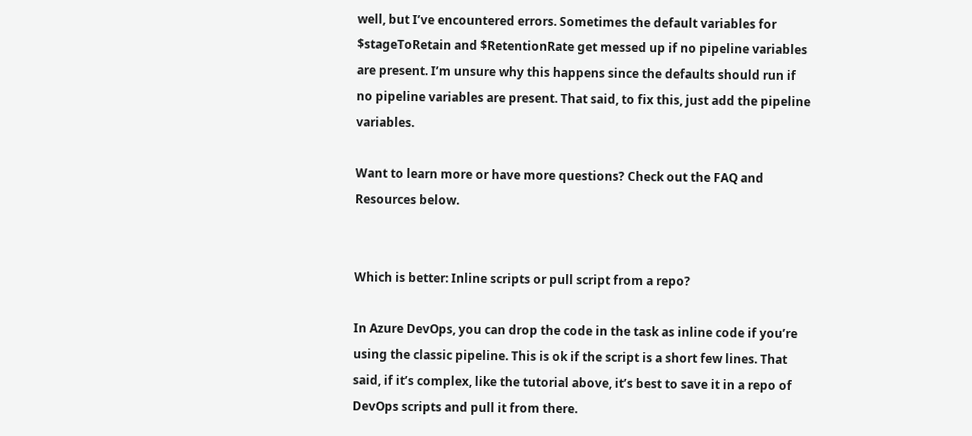well, but I’ve encountered errors. Sometimes the default variables for $stageToRetain and $RetentionRate get messed up if no pipeline variables are present. I’m unsure why this happens since the defaults should run if no pipeline variables are present. That said, to fix this, just add the pipeline variables.

Want to learn more or have more questions? Check out the FAQ and Resources below.


Which is better: Inline scripts or pull script from a repo?

In Azure DevOps, you can drop the code in the task as inline code if you’re using the classic pipeline. This is ok if the script is a short few lines. That said, if it’s complex, like the tutorial above, it’s best to save it in a repo of DevOps scripts and pull it from there.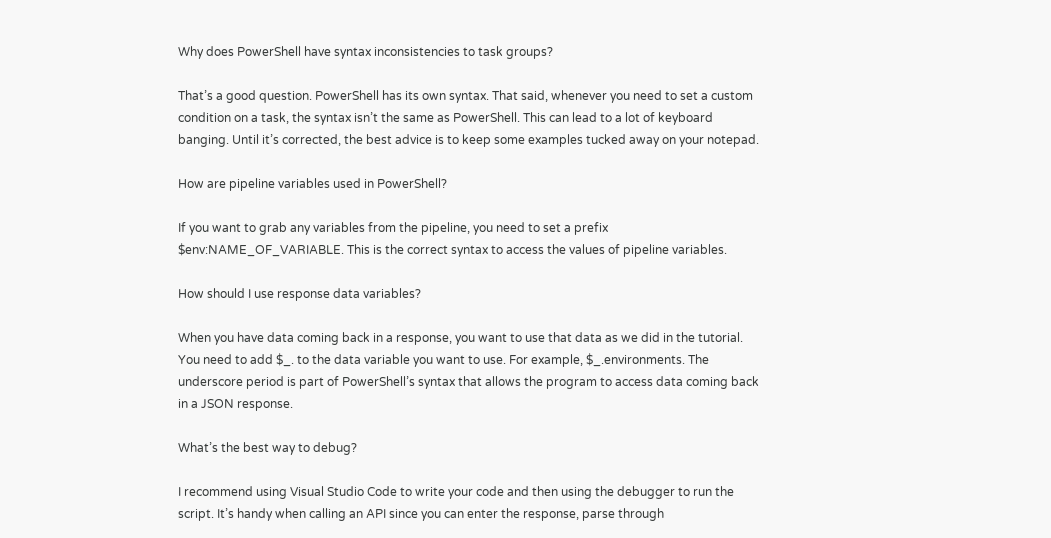Why does PowerShell have syntax inconsistencies to task groups?

That’s a good question. PowerShell has its own syntax. That said, whenever you need to set a custom condition on a task, the syntax isn’t the same as PowerShell. This can lead to a lot of keyboard banging. Until it’s corrected, the best advice is to keep some examples tucked away on your notepad.

How are pipeline variables used in PowerShell?

If you want to grab any variables from the pipeline, you need to set a prefix $env:NAME_OF_VARIABLE. This is the correct syntax to access the values of pipeline variables.

How should I use response data variables?

When you have data coming back in a response, you want to use that data as we did in the tutorial. You need to add $_. to the data variable you want to use. For example, $_.environments. The underscore period is part of PowerShell’s syntax that allows the program to access data coming back in a JSON response.

What’s the best way to debug?

I recommend using Visual Studio Code to write your code and then using the debugger to run the script. It’s handy when calling an API since you can enter the response, parse through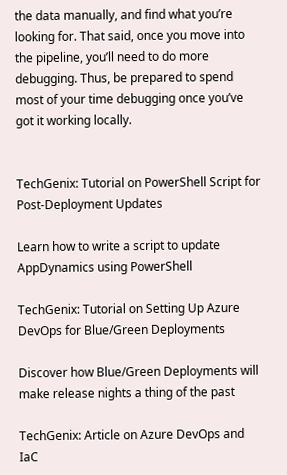the data manually, and find what you’re looking for. That said, once you move into the pipeline, you’ll need to do more debugging. Thus, be prepared to spend most of your time debugging once you’ve got it working locally.


TechGenix: Tutorial on PowerShell Script for Post-Deployment Updates

Learn how to write a script to update AppDynamics using PowerShell

TechGenix: Tutorial on Setting Up Azure DevOps for Blue/Green Deployments

Discover how Blue/Green Deployments will make release nights a thing of the past

TechGenix: Article on Azure DevOps and IaC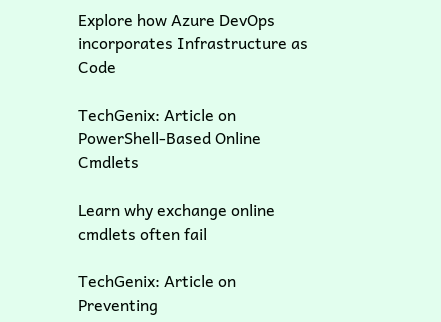Explore how Azure DevOps incorporates Infrastructure as Code

TechGenix: Article on PowerShell-Based Online Cmdlets

Learn why exchange online cmdlets often fail

TechGenix: Article on Preventing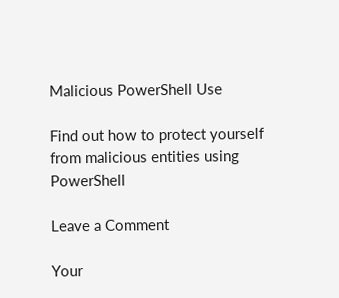Malicious PowerShell Use

Find out how to protect yourself from malicious entities using PowerShell

Leave a Comment

Your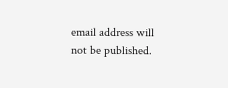email address will not be published.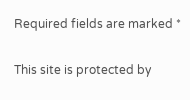Required fields are marked *

This site is protected by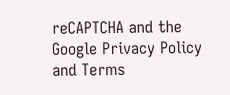reCAPTCHA and the Google Privacy Policy and Terms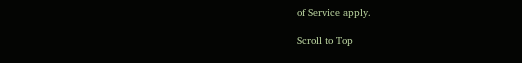of Service apply.

Scroll to Top